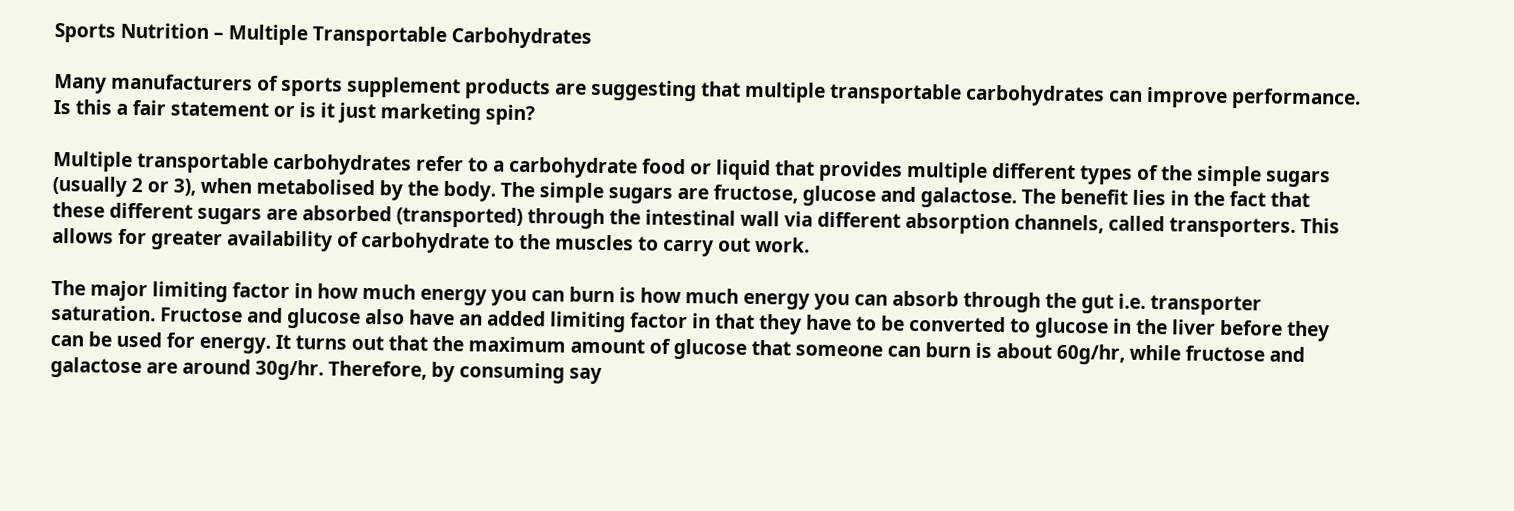Sports Nutrition – Multiple Transportable Carbohydrates

Many manufacturers of sports supplement products are suggesting that multiple transportable carbohydrates can improve performance. Is this a fair statement or is it just marketing spin?

Multiple transportable carbohydrates refer to a carbohydrate food or liquid that provides multiple different types of the simple sugars (usually 2 or 3), when metabolised by the body. The simple sugars are fructose, glucose and galactose. The benefit lies in the fact that these different sugars are absorbed (transported) through the intestinal wall via different absorption channels, called transporters. This allows for greater availability of carbohydrate to the muscles to carry out work.

The major limiting factor in how much energy you can burn is how much energy you can absorb through the gut i.e. transporter saturation. Fructose and glucose also have an added limiting factor in that they have to be converted to glucose in the liver before they can be used for energy. It turns out that the maximum amount of glucose that someone can burn is about 60g/hr, while fructose and galactose are around 30g/hr. Therefore, by consuming say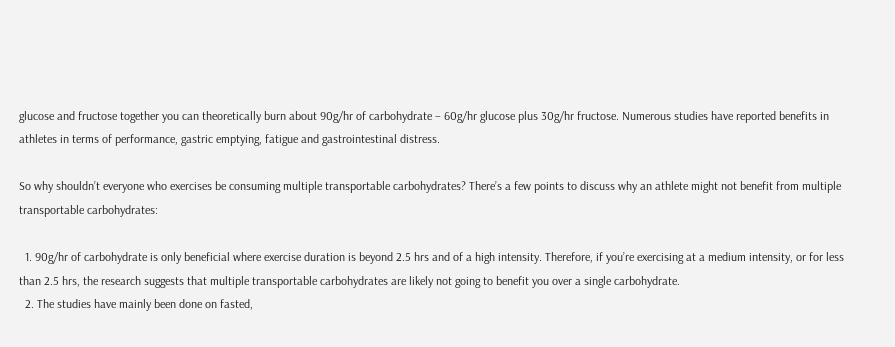glucose and fructose together you can theoretically burn about 90g/hr of carbohydrate – 60g/hr glucose plus 30g/hr fructose. Numerous studies have reported benefits in athletes in terms of performance, gastric emptying, fatigue and gastrointestinal distress.

So why shouldn’t everyone who exercises be consuming multiple transportable carbohydrates? There’s a few points to discuss why an athlete might not benefit from multiple transportable carbohydrates:

  1. 90g/hr of carbohydrate is only beneficial where exercise duration is beyond 2.5 hrs and of a high intensity. Therefore, if you’re exercising at a medium intensity, or for less than 2.5 hrs, the research suggests that multiple transportable carbohydrates are likely not going to benefit you over a single carbohydrate.
  2. The studies have mainly been done on fasted,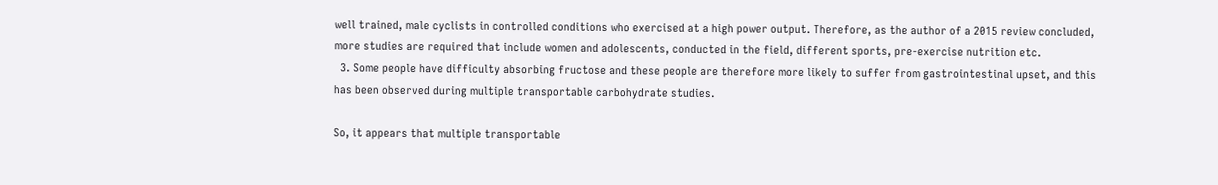well trained, male cyclists in controlled conditions who exercised at a high power output. Therefore, as the author of a 2015 review concluded, more studies are required that include women and adolescents, conducted in the field, different sports, pre-exercise nutrition etc.
  3. Some people have difficulty absorbing fructose and these people are therefore more likely to suffer from gastrointestinal upset, and this has been observed during multiple transportable carbohydrate studies.

So, it appears that multiple transportable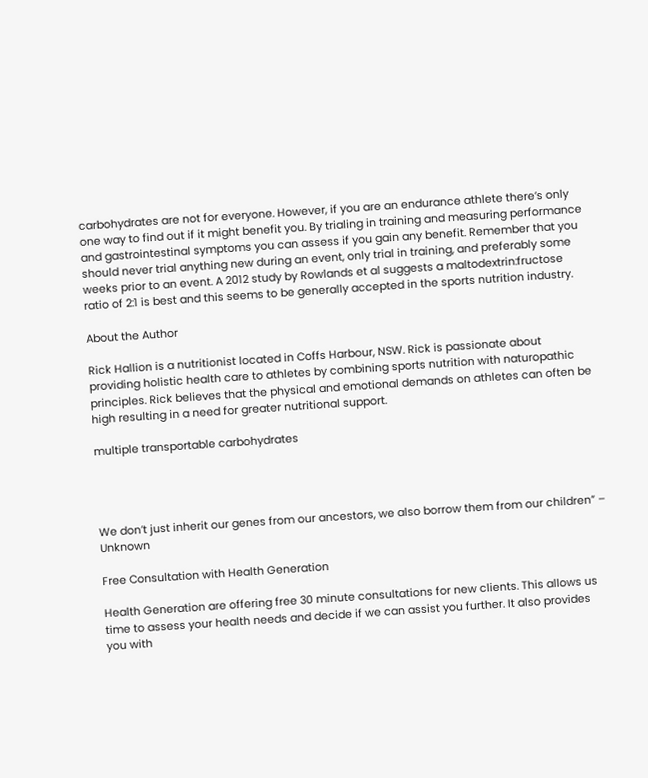carbohydrates are not for everyone. However, if you are an endurance athlete there’s only one way to find out if it might benefit you. By trialing in training and measuring performance and gastrointestinal symptoms you can assess if you gain any benefit. Remember that you should never trial anything new during an event, only trial in training, and preferably some weeks prior to an event. A 2012 study by Rowlands et al suggests a maltodextrin:fructose ratio of 2:1 is best and this seems to be generally accepted in the sports nutrition industry.

About the Author

Rick Hallion is a nutritionist located in Coffs Harbour, NSW. Rick is passionate about providing holistic health care to athletes by combining sports nutrition with naturopathic principles. Rick believes that the physical and emotional demands on athletes can often be high resulting in a need for greater nutritional support.

multiple transportable carbohydrates




We don’t just inherit our genes from our ancestors, we also borrow them from our children” – Unknown

Free Consultation with Health Generation

Health Generation are offering free 30 minute consultations for new clients. This allows us time to assess your health needs and decide if we can assist you further. It also provides you with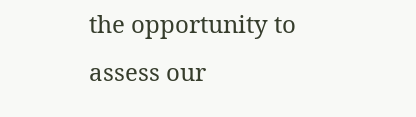the opportunity to assess our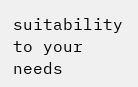suitability to your needs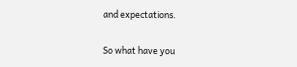and expectations.

So what have you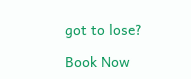got to lose?

Book Now